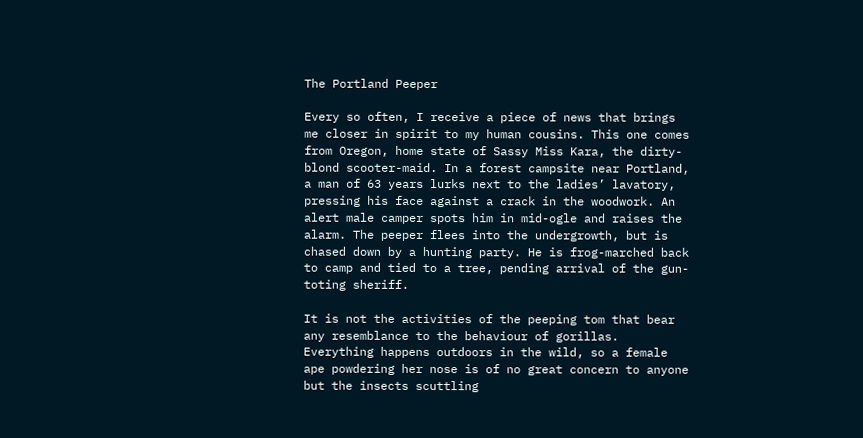The Portland Peeper

Every so often, I receive a piece of news that brings me closer in spirit to my human cousins. This one comes from Oregon, home state of Sassy Miss Kara, the dirty-blond scooter-maid. In a forest campsite near Portland, a man of 63 years lurks next to the ladies’ lavatory, pressing his face against a crack in the woodwork. An alert male camper spots him in mid-ogle and raises the alarm. The peeper flees into the undergrowth, but is chased down by a hunting party. He is frog-marched back to camp and tied to a tree, pending arrival of the gun-toting sheriff.

It is not the activities of the peeping tom that bear any resemblance to the behaviour of gorillas. Everything happens outdoors in the wild, so a female ape powdering her nose is of no great concern to anyone but the insects scuttling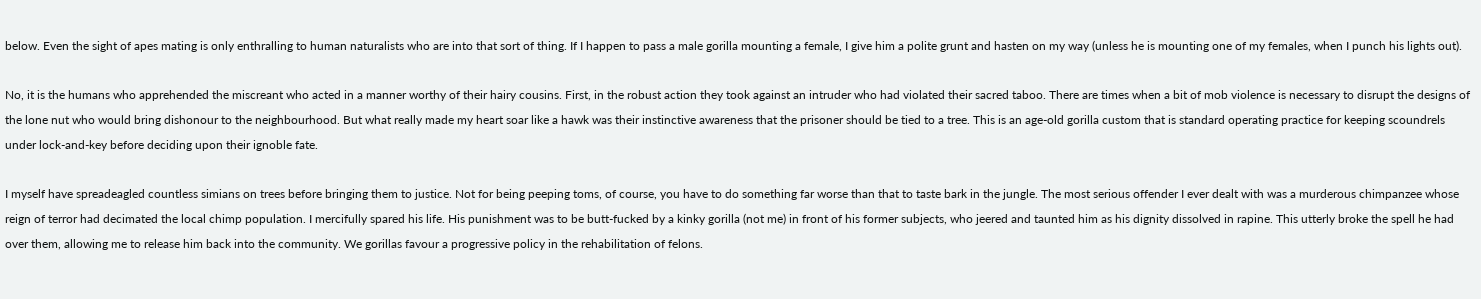below. Even the sight of apes mating is only enthralling to human naturalists who are into that sort of thing. If I happen to pass a male gorilla mounting a female, I give him a polite grunt and hasten on my way (unless he is mounting one of my females, when I punch his lights out).

No, it is the humans who apprehended the miscreant who acted in a manner worthy of their hairy cousins. First, in the robust action they took against an intruder who had violated their sacred taboo. There are times when a bit of mob violence is necessary to disrupt the designs of the lone nut who would bring dishonour to the neighbourhood. But what really made my heart soar like a hawk was their instinctive awareness that the prisoner should be tied to a tree. This is an age-old gorilla custom that is standard operating practice for keeping scoundrels under lock-and-key before deciding upon their ignoble fate.

I myself have spreadeagled countless simians on trees before bringing them to justice. Not for being peeping toms, of course, you have to do something far worse than that to taste bark in the jungle. The most serious offender I ever dealt with was a murderous chimpanzee whose reign of terror had decimated the local chimp population. I mercifully spared his life. His punishment was to be butt-fucked by a kinky gorilla (not me) in front of his former subjects, who jeered and taunted him as his dignity dissolved in rapine. This utterly broke the spell he had over them, allowing me to release him back into the community. We gorillas favour a progressive policy in the rehabilitation of felons.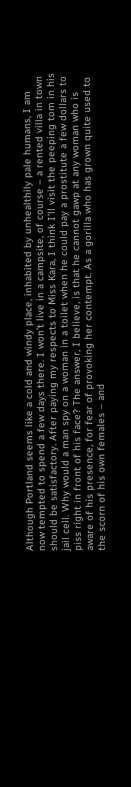Although Portland seems like a cold and windy place, inhabited by unhealthily pale humans, I am now tempted to spend a few days there. I won’t live in a campsite, of course – a rented villa in town should be satisfactory. After paying my respects to Miss Kara, I think I’ll visit the peeping tom in his jail cell. Why would a man spy on a woman in a toilet when he could pay a prostitute a few dollars to piss right in front of his face? The answer, I believe, is that he cannot gawp at any woman who is aware of his presence, for fear of provoking her contempt. As a gorilla who has grown quite used to the scorn of his own females – and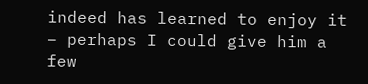indeed has learned to enjoy it – perhaps I could give him a few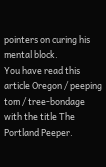pointers on curing his mental block.
You have read this article Oregon / peeping tom / tree-bondage with the title The Portland Peeper.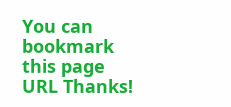You can bookmark this page URL Thanks!